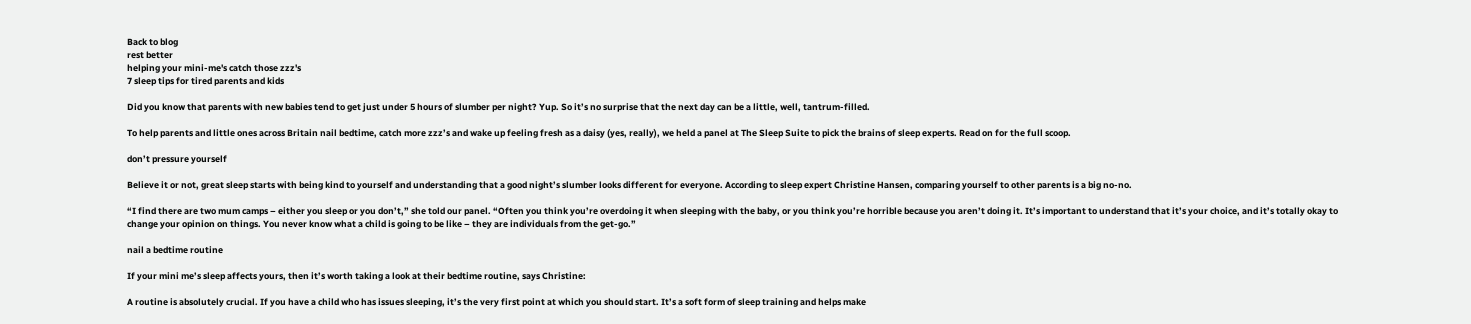Back to blog
rest better
helping your mini-me's catch those zzz's
7 sleep tips for tired parents and kids

Did you know that parents with new babies tend to get just under 5 hours of slumber per night? Yup. So it’s no surprise that the next day can be a little, well, tantrum-filled.

To help parents and little ones across Britain nail bedtime, catch more zzz’s and wake up feeling fresh as a daisy (yes, really), we held a panel at The Sleep Suite to pick the brains of sleep experts. Read on for the full scoop.

don’t pressure yourself

Believe it or not, great sleep starts with being kind to yourself and understanding that a good night’s slumber looks different for everyone. According to sleep expert Christine Hansen, comparing yourself to other parents is a big no-no.

“I find there are two mum camps – either you sleep or you don’t,” she told our panel. “Often you think you’re overdoing it when sleeping with the baby, or you think you’re horrible because you aren’t doing it. It’s important to understand that it’s your choice, and it’s totally okay to change your opinion on things. You never know what a child is going to be like – they are individuals from the get-go.”

nail a bedtime routine

If your mini me’s sleep affects yours, then it’s worth taking a look at their bedtime routine, says Christine:

A routine is absolutely crucial. If you have a child who has issues sleeping, it’s the very first point at which you should start. It’s a soft form of sleep training and helps make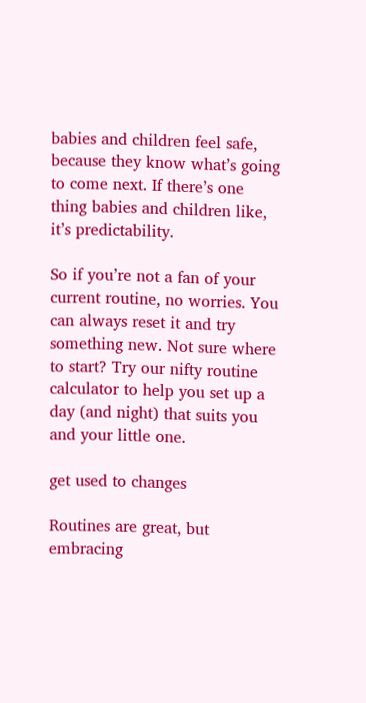babies and children feel safe, because they know what’s going to come next. If there’s one thing babies and children like, it’s predictability.

So if you’re not a fan of your current routine, no worries. You can always reset it and try something new. Not sure where to start? Try our nifty routine calculator to help you set up a day (and night) that suits you and your little one.

get used to changes

Routines are great, but embracing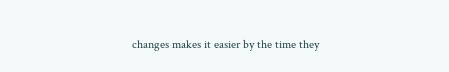changes makes it easier by the time they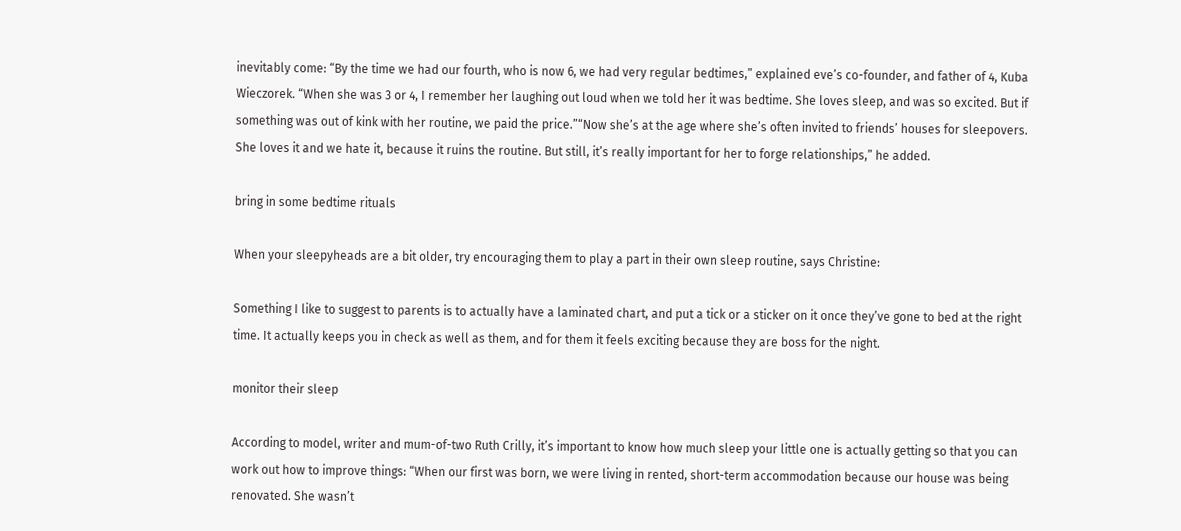inevitably come: “By the time we had our fourth, who is now 6, we had very regular bedtimes,” explained eve’s co-founder, and father of 4, Kuba Wieczorek. “When she was 3 or 4, I remember her laughing out loud when we told her it was bedtime. She loves sleep, and was so excited. But if something was out of kink with her routine, we paid the price.”“Now she’s at the age where she’s often invited to friends’ houses for sleepovers. She loves it and we hate it, because it ruins the routine. But still, it’s really important for her to forge relationships,” he added.

bring in some bedtime rituals

When your sleepyheads are a bit older, try encouraging them to play a part in their own sleep routine, says Christine:

Something I like to suggest to parents is to actually have a laminated chart, and put a tick or a sticker on it once they’ve gone to bed at the right time. It actually keeps you in check as well as them, and for them it feels exciting because they are boss for the night.

monitor their sleep

According to model, writer and mum-of-two Ruth Crilly, it’s important to know how much sleep your little one is actually getting so that you can work out how to improve things: “When our first was born, we were living in rented, short-term accommodation because our house was being renovated. She wasn’t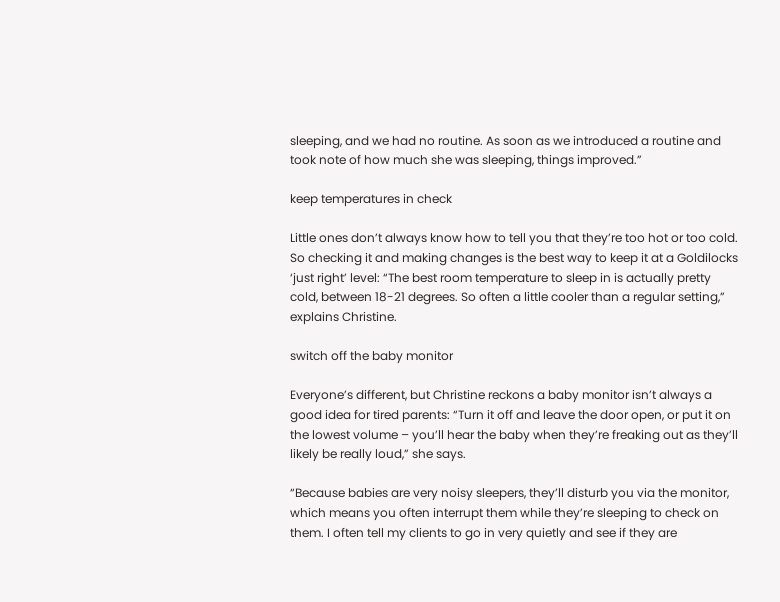sleeping, and we had no routine. As soon as we introduced a routine and took note of how much she was sleeping, things improved.”

keep temperatures in check

Little ones don’t always know how to tell you that they’re too hot or too cold. So checking it and making changes is the best way to keep it at a Goldilocks ‘just right’ level: “The best room temperature to sleep in is actually pretty cold, between 18-21 degrees. So often a little cooler than a regular setting,” explains Christine.

switch off the baby monitor

Everyone’s different, but Christine reckons a baby monitor isn’t always a good idea for tired parents: “Turn it off and leave the door open, or put it on the lowest volume – you’ll hear the baby when they’re freaking out as they’ll likely be really loud,” she says.

“Because babies are very noisy sleepers, they’ll disturb you via the monitor, which means you often interrupt them while they’re sleeping to check on them. I often tell my clients to go in very quietly and see if they are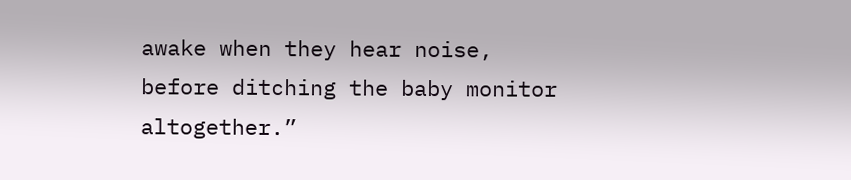awake when they hear noise, before ditching the baby monitor altogether.”